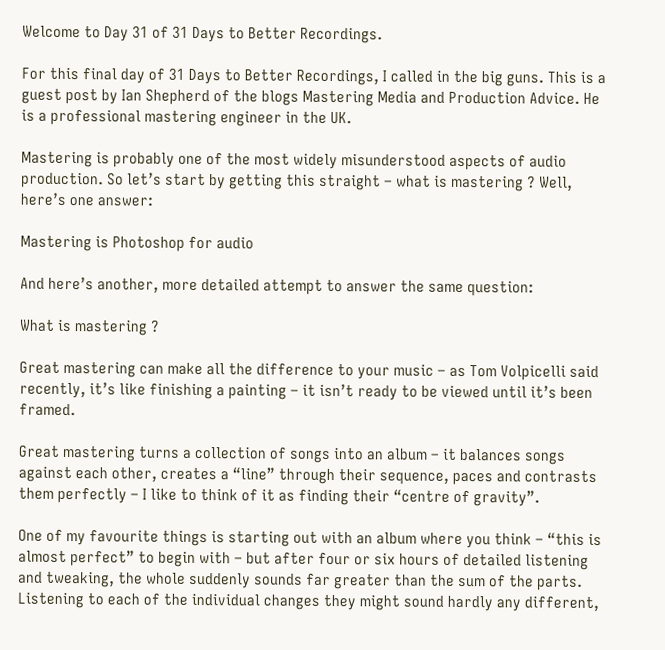Welcome to Day 31 of 31 Days to Better Recordings.

For this final day of 31 Days to Better Recordings, I called in the big guns. This is a guest post by Ian Shepherd of the blogs Mastering Media and Production Advice. He is a professional mastering engineer in the UK.

Mastering is probably one of the most widely misunderstood aspects of audio production. So let’s start by getting this straight – what is mastering ? Well, here’s one answer:

Mastering is Photoshop for audio

And here’s another, more detailed attempt to answer the same question:

What is mastering ?

Great mastering can make all the difference to your music – as Tom Volpicelli said recently, it’s like finishing a painting – it isn’t ready to be viewed until it’s been framed.

Great mastering turns a collection of songs into an album – it balances songs against each other, creates a “line” through their sequence, paces and contrasts them perfectly – I like to think of it as finding their “centre of gravity”.

One of my favourite things is starting out with an album where you think – “this is almost perfect” to begin with – but after four or six hours of detailed listening and tweaking, the whole suddenly sounds far greater than the sum of the parts. Listening to each of the individual changes they might sound hardly any different,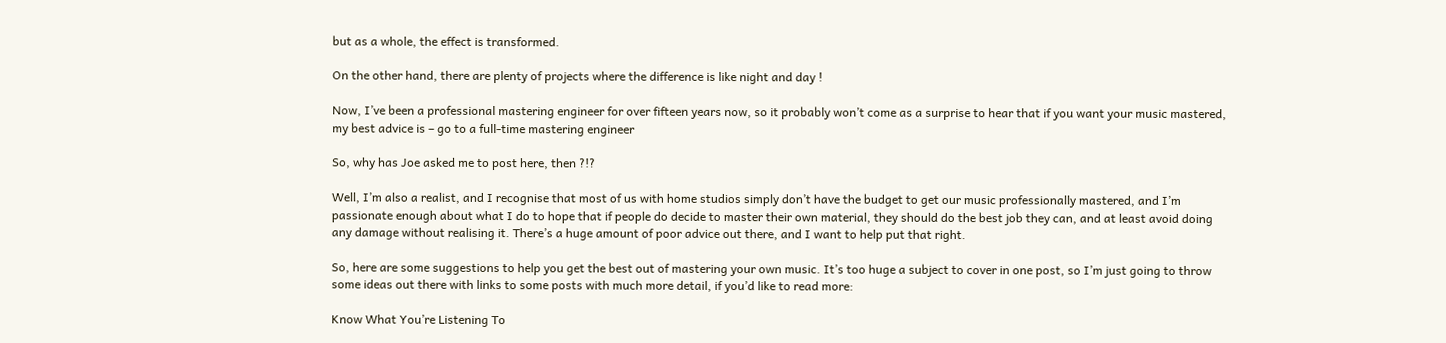but as a whole, the effect is transformed.

On the other hand, there are plenty of projects where the difference is like night and day !

Now, I’ve been a professional mastering engineer for over fifteen years now, so it probably won’t come as a surprise to hear that if you want your music mastered, my best advice is – go to a full-time mastering engineer

So, why has Joe asked me to post here, then ?!?

Well, I’m also a realist, and I recognise that most of us with home studios simply don’t have the budget to get our music professionally mastered, and I’m passionate enough about what I do to hope that if people do decide to master their own material, they should do the best job they can, and at least avoid doing any damage without realising it. There’s a huge amount of poor advice out there, and I want to help put that right.

So, here are some suggestions to help you get the best out of mastering your own music. It’s too huge a subject to cover in one post, so I’m just going to throw some ideas out there with links to some posts with much more detail, if you’d like to read more:

Know What You’re Listening To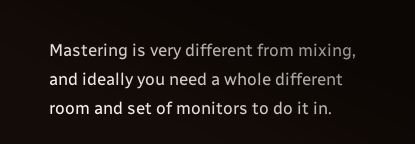Mastering is very different from mixing, and ideally you need a whole different room and set of monitors to do it in.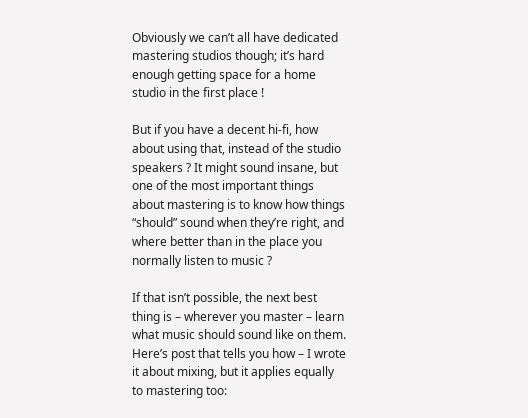Obviously we can’t all have dedicated mastering studios though; it’s hard enough getting space for a home studio in the first place !

But if you have a decent hi-fi, how about using that, instead of the studio speakers ? It might sound insane, but one of the most important things about mastering is to know how things “should” sound when they’re right, and where better than in the place you normally listen to music ?

If that isn’t possible, the next best thing is – wherever you master – learn what music should sound like on them. Here’s post that tells you how – I wrote it about mixing, but it applies equally to mastering too: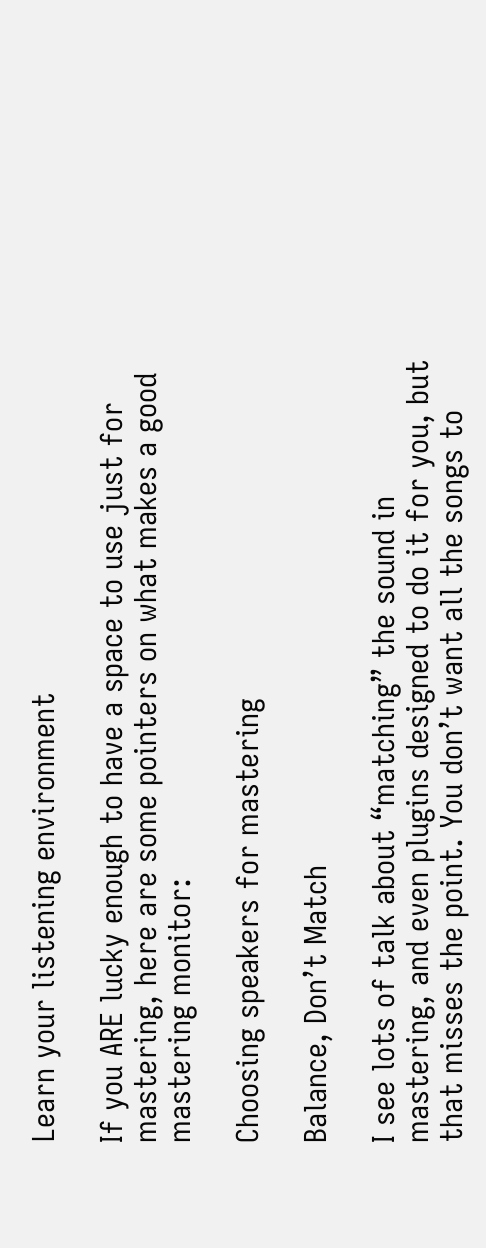Learn your listening environment

If you ARE lucky enough to have a space to use just for mastering, here are some pointers on what makes a good mastering monitor:

Choosing speakers for mastering

Balance, Don’t Match

I see lots of talk about “matching” the sound in mastering, and even plugins designed to do it for you, but that misses the point. You don’t want all the songs to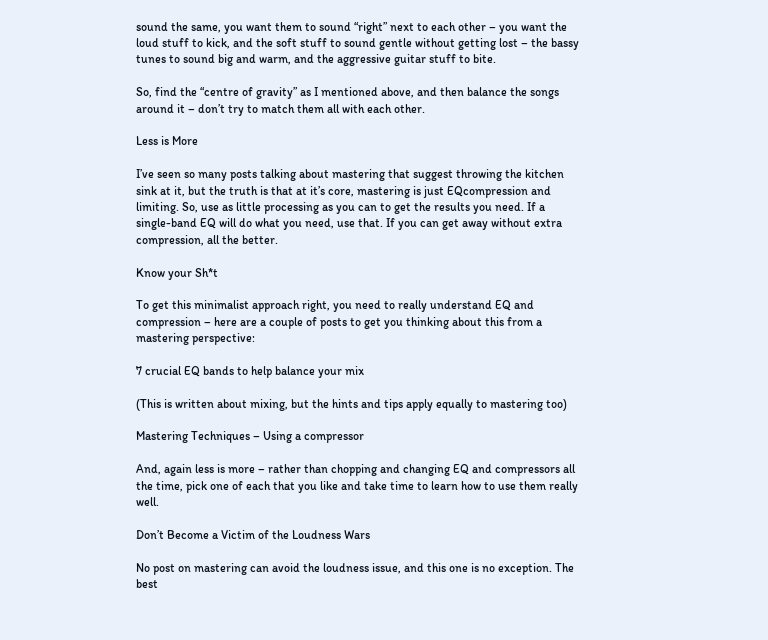sound the same, you want them to sound “right” next to each other – you want the loud stuff to kick, and the soft stuff to sound gentle without getting lost – the bassy tunes to sound big and warm, and the aggressive guitar stuff to bite.

So, find the “centre of gravity” as I mentioned above, and then balance the songs around it – don’t try to match them all with each other.

Less is More

I’ve seen so many posts talking about mastering that suggest throwing the kitchen sink at it, but the truth is that at it’s core, mastering is just EQcompression and limiting. So, use as little processing as you can to get the results you need. If a single-band EQ will do what you need, use that. If you can get away without extra compression, all the better.

Know your Sh*t

To get this minimalist approach right, you need to really understand EQ and compression – here are a couple of posts to get you thinking about this from a mastering perspective:

7 crucial EQ bands to help balance your mix

(This is written about mixing, but the hints and tips apply equally to mastering too)

Mastering Techniques – Using a compressor

And, again less is more – rather than chopping and changing EQ and compressors all the time, pick one of each that you like and take time to learn how to use them really well.

Don’t Become a Victim of the Loudness Wars

No post on mastering can avoid the loudness issue, and this one is no exception. The best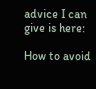advice I can give is here:

How to avoid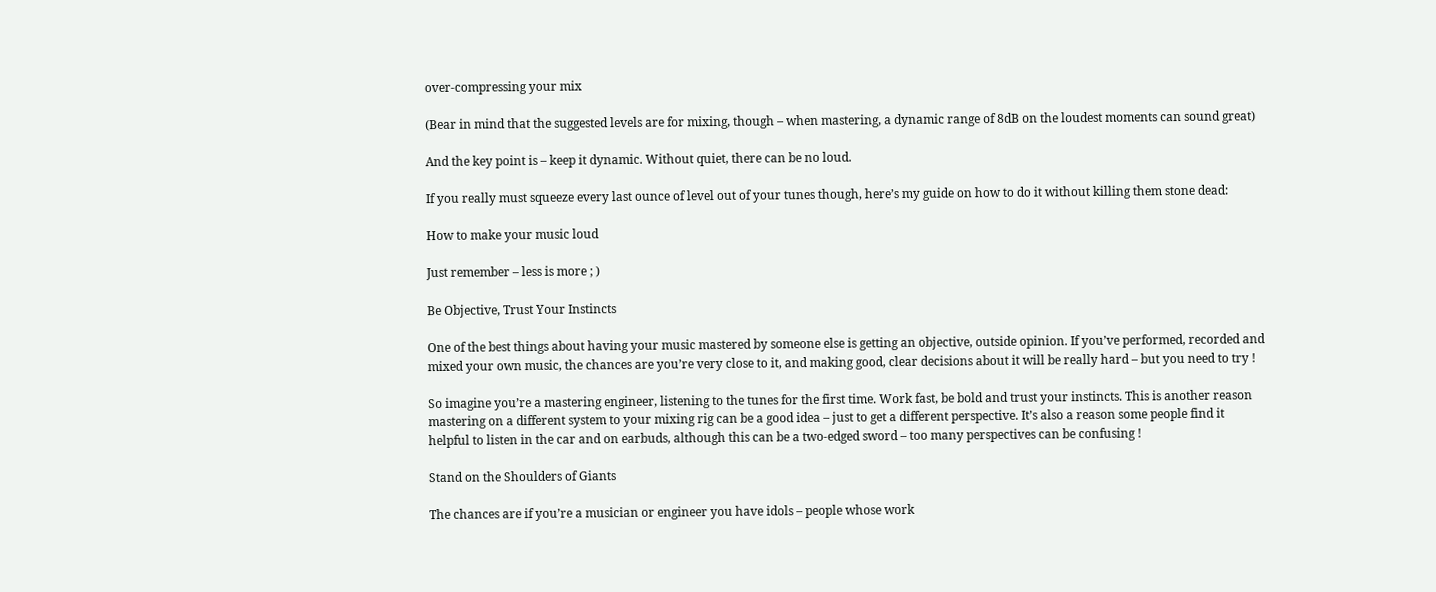over-compressing your mix

(Bear in mind that the suggested levels are for mixing, though – when mastering, a dynamic range of 8dB on the loudest moments can sound great)

And the key point is – keep it dynamic. Without quiet, there can be no loud.

If you really must squeeze every last ounce of level out of your tunes though, here’s my guide on how to do it without killing them stone dead:

How to make your music loud

Just remember – less is more ; )

Be Objective, Trust Your Instincts

One of the best things about having your music mastered by someone else is getting an objective, outside opinion. If you’ve performed, recorded and mixed your own music, the chances are you’re very close to it, and making good, clear decisions about it will be really hard – but you need to try !

So imagine you’re a mastering engineer, listening to the tunes for the first time. Work fast, be bold and trust your instincts. This is another reason mastering on a different system to your mixing rig can be a good idea – just to get a different perspective. It’s also a reason some people find it helpful to listen in the car and on earbuds, although this can be a two-edged sword – too many perspectives can be confusing !

Stand on the Shoulders of Giants

The chances are if you’re a musician or engineer you have idols – people whose work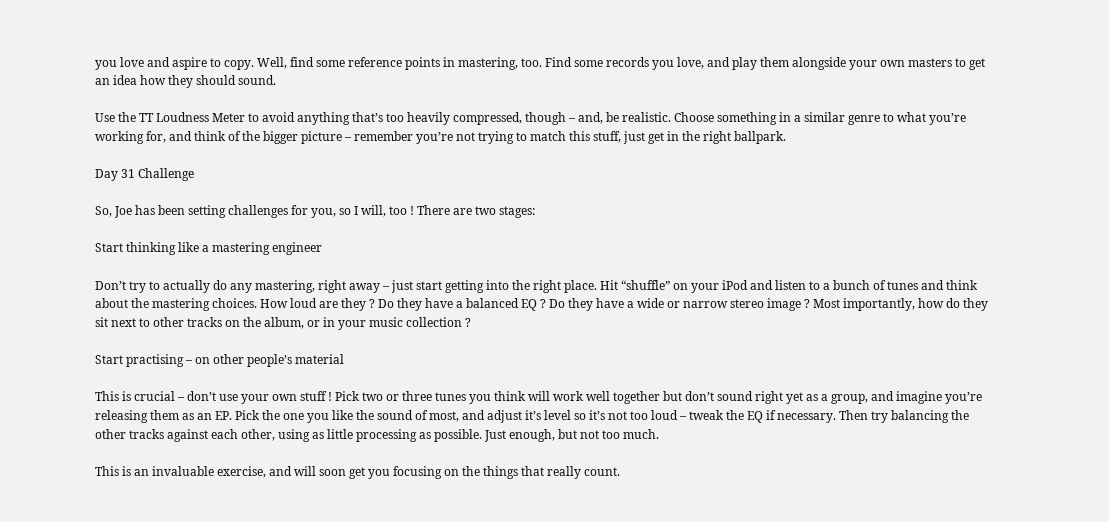you love and aspire to copy. Well, find some reference points in mastering, too. Find some records you love, and play them alongside your own masters to get an idea how they should sound.

Use the TT Loudness Meter to avoid anything that’s too heavily compressed, though – and, be realistic. Choose something in a similar genre to what you’re working for, and think of the bigger picture – remember you’re not trying to match this stuff, just get in the right ballpark.

Day 31 Challenge

So, Joe has been setting challenges for you, so I will, too ! There are two stages:

Start thinking like a mastering engineer

Don’t try to actually do any mastering, right away – just start getting into the right place. Hit “shuffle” on your iPod and listen to a bunch of tunes and think about the mastering choices. How loud are they ? Do they have a balanced EQ ? Do they have a wide or narrow stereo image ? Most importantly, how do they sit next to other tracks on the album, or in your music collection ?

Start practising – on other people’s material

This is crucial – don’t use your own stuff ! Pick two or three tunes you think will work well together but don’t sound right yet as a group, and imagine you’re releasing them as an EP. Pick the one you like the sound of most, and adjust it’s level so it’s not too loud – tweak the EQ if necessary. Then try balancing the other tracks against each other, using as little processing as possible. Just enough, but not too much.

This is an invaluable exercise, and will soon get you focusing on the things that really count.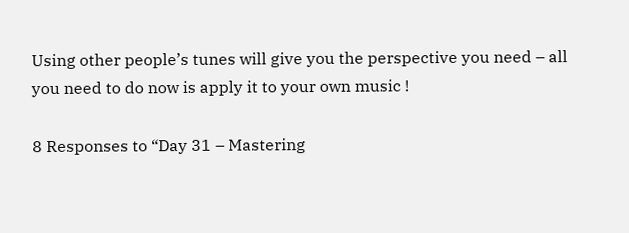Using other people’s tunes will give you the perspective you need – all you need to do now is apply it to your own music !

8 Responses to “Day 31 – Mastering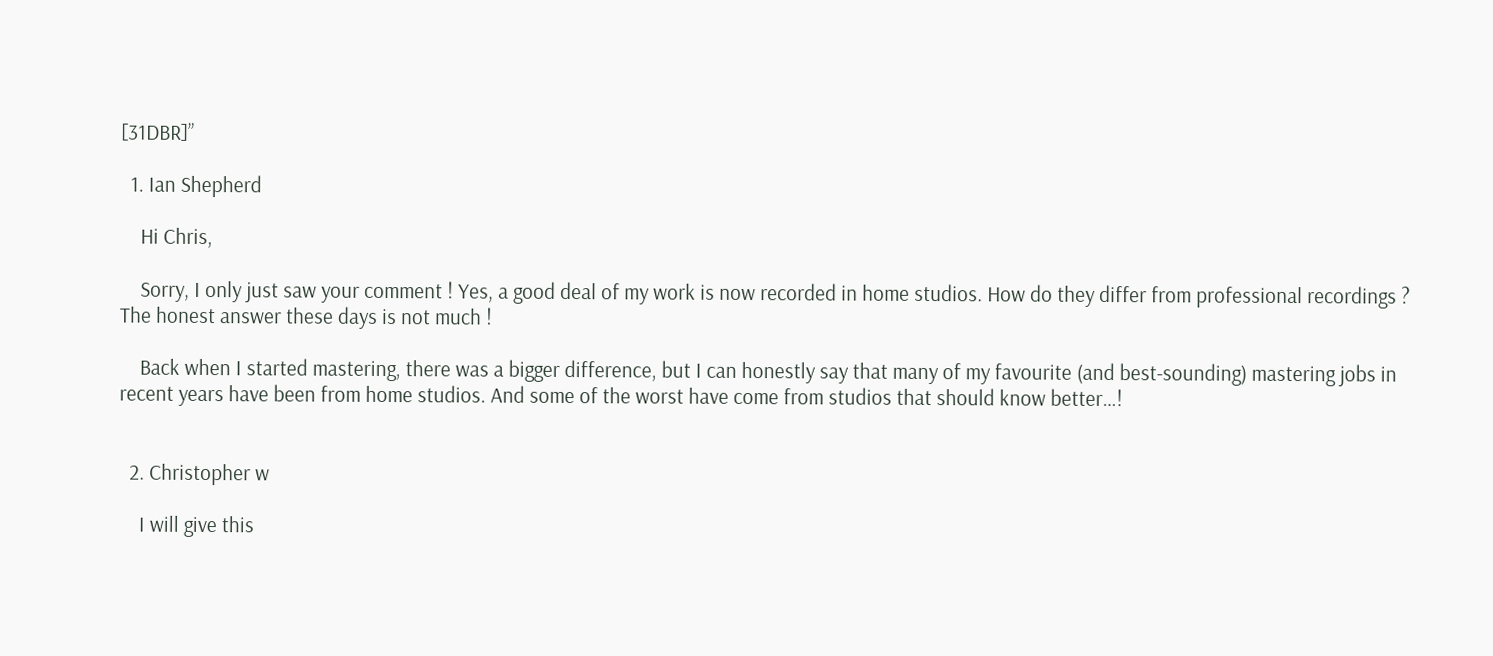[31DBR]”

  1. Ian Shepherd

    Hi Chris,

    Sorry, I only just saw your comment ! Yes, a good deal of my work is now recorded in home studios. How do they differ from professional recordings ? The honest answer these days is not much !

    Back when I started mastering, there was a bigger difference, but I can honestly say that many of my favourite (and best-sounding) mastering jobs in recent years have been from home studios. And some of the worst have come from studios that should know better…!


  2. Christopher w

    I will give this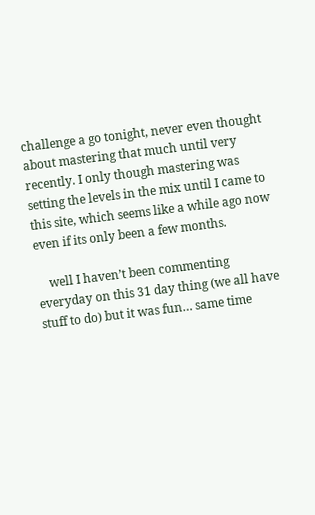challenge a go tonight, never even thought about mastering that much until very recently. I only though mastering was setting the levels in the mix until I came to this site, which seems like a while ago now even if its only been a few months.

    well I haven’t been commenting everyday on this 31 day thing (we all have stuff to do) but it was fun… same time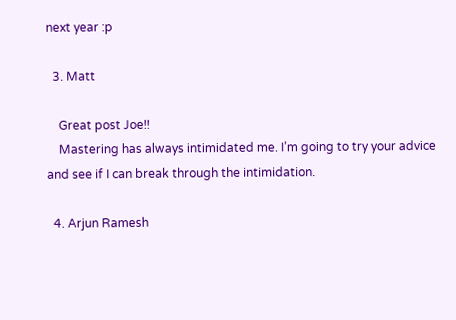next year :p

  3. Matt

    Great post Joe!!
    Mastering has always intimidated me. I’m going to try your advice and see if I can break through the intimidation.

  4. Arjun Ramesh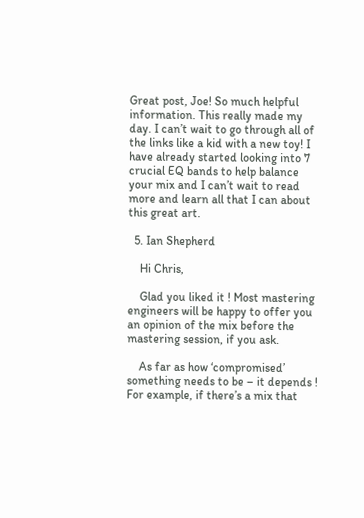Great post, Joe! So much helpful information. This really made my day. I can’t wait to go through all of the links like a kid with a new toy! I have already started looking into 7 crucial EQ bands to help balance your mix and I can’t wait to read more and learn all that I can about this great art.

  5. Ian Shepherd

    Hi Chris,

    Glad you liked it ! Most mastering engineers will be happy to offer you an opinion of the mix before the mastering session, if you ask.

    As far as how ‘compromised’ something needs to be – it depends ! For example, if there’s a mix that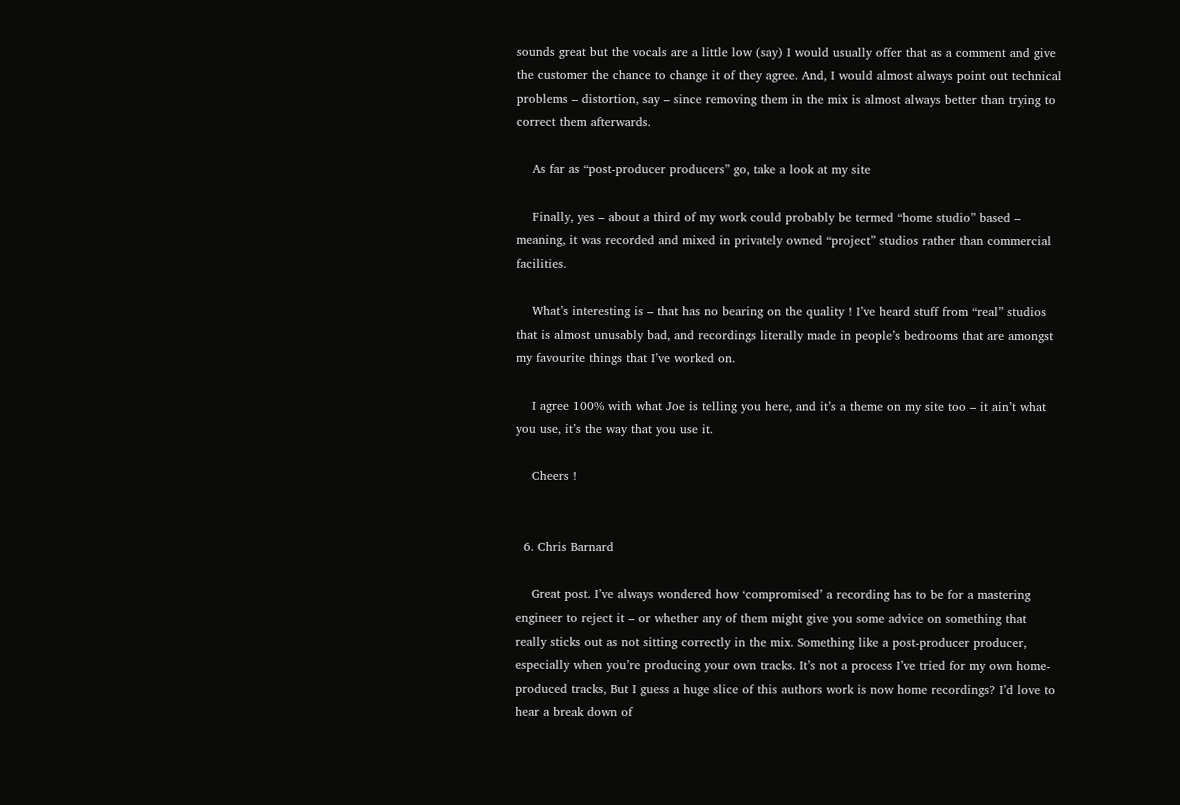sounds great but the vocals are a little low (say) I would usually offer that as a comment and give the customer the chance to change it of they agree. And, I would almost always point out technical problems – distortion, say – since removing them in the mix is almost always better than trying to correct them afterwards.

    As far as “post-producer producers” go, take a look at my site

    Finally, yes – about a third of my work could probably be termed “home studio” based – meaning, it was recorded and mixed in privately owned “project” studios rather than commercial facilities.

    What’s interesting is – that has no bearing on the quality ! I’ve heard stuff from “real” studios that is almost unusably bad, and recordings literally made in people’s bedrooms that are amongst my favourite things that I’ve worked on.

    I agree 100% with what Joe is telling you here, and it’s a theme on my site too – it ain’t what you use, it’s the way that you use it.

    Cheers !


  6. Chris Barnard

    Great post. I’ve always wondered how ‘compromised’ a recording has to be for a mastering engineer to reject it – or whether any of them might give you some advice on something that really sticks out as not sitting correctly in the mix. Something like a post-producer producer, especially when you’re producing your own tracks. It’s not a process I’ve tried for my own home-produced tracks, But I guess a huge slice of this authors work is now home recordings? I’d love to hear a break down of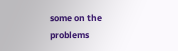some on the problems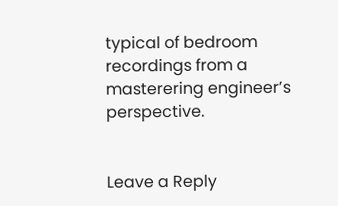typical of bedroom recordings from a masterering engineer’s perspective.


Leave a Reply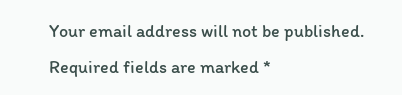Your email address will not be published. Required fields are marked *